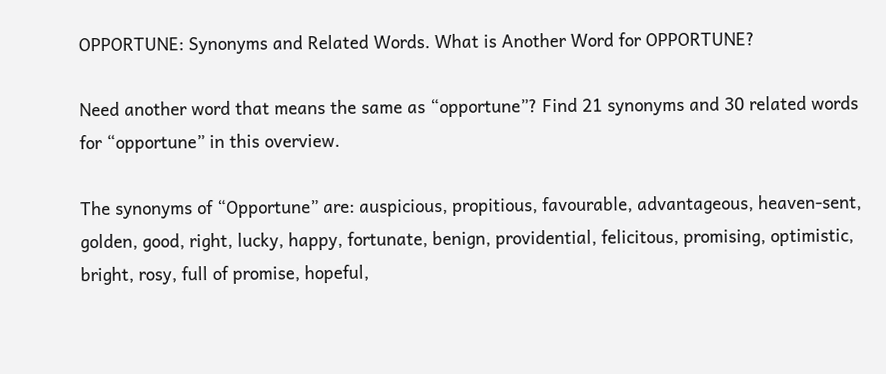OPPORTUNE: Synonyms and Related Words. What is Another Word for OPPORTUNE?

Need another word that means the same as “opportune”? Find 21 synonyms and 30 related words for “opportune” in this overview.

The synonyms of “Opportune” are: auspicious, propitious, favourable, advantageous, heaven-sent, golden, good, right, lucky, happy, fortunate, benign, providential, felicitous, promising, optimistic, bright, rosy, full of promise, hopeful,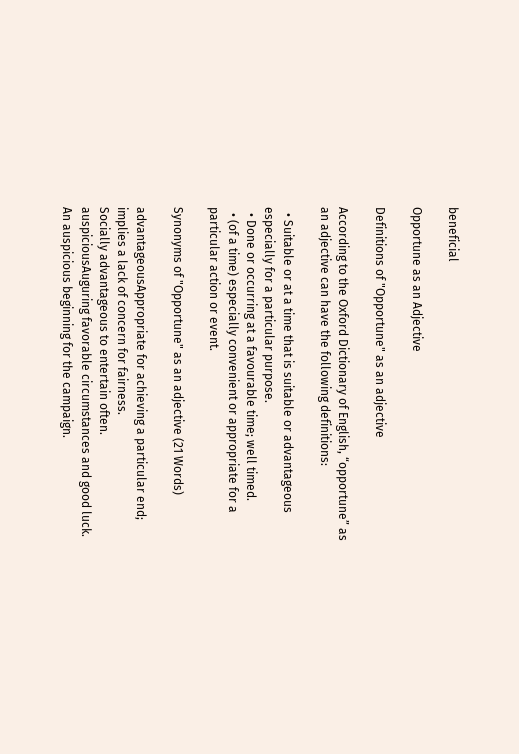beneficial

Opportune as an Adjective

Definitions of "Opportune" as an adjective

According to the Oxford Dictionary of English, “opportune” as an adjective can have the following definitions:

  • Suitable or at a time that is suitable or advantageous especially for a particular purpose.
  • Done or occurring at a favourable time; well timed.
  • (of a time) especially convenient or appropriate for a particular action or event.

Synonyms of "Opportune" as an adjective (21 Words)

advantageousAppropriate for achieving a particular end; implies a lack of concern for fairness.
Socially advantageous to entertain often.
auspiciousAuguring favorable circumstances and good luck.
An auspicious beginning for the campaign.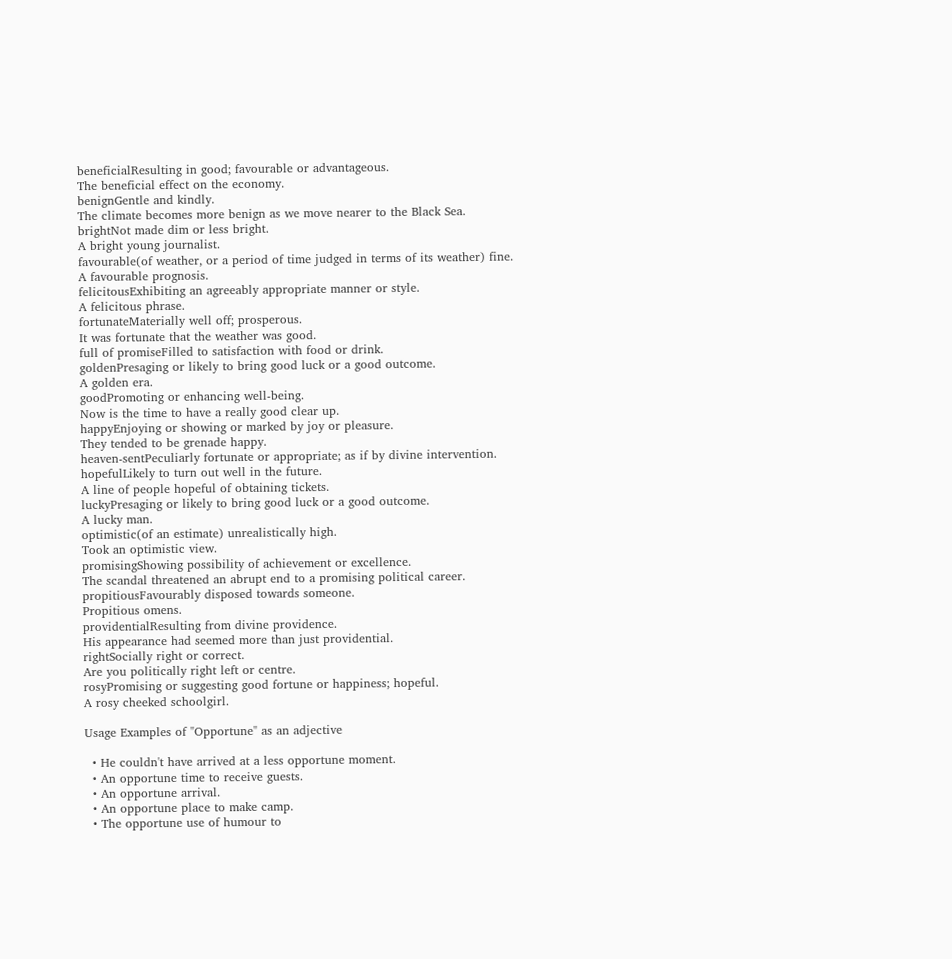beneficialResulting in good; favourable or advantageous.
The beneficial effect on the economy.
benignGentle and kindly.
The climate becomes more benign as we move nearer to the Black Sea.
brightNot made dim or less bright.
A bright young journalist.
favourable(of weather, or a period of time judged in terms of its weather) fine.
A favourable prognosis.
felicitousExhibiting an agreeably appropriate manner or style.
A felicitous phrase.
fortunateMaterially well off; prosperous.
It was fortunate that the weather was good.
full of promiseFilled to satisfaction with food or drink.
goldenPresaging or likely to bring good luck or a good outcome.
A golden era.
goodPromoting or enhancing well-being.
Now is the time to have a really good clear up.
happyEnjoying or showing or marked by joy or pleasure.
They tended to be grenade happy.
heaven-sentPeculiarly fortunate or appropriate; as if by divine intervention.
hopefulLikely to turn out well in the future.
A line of people hopeful of obtaining tickets.
luckyPresaging or likely to bring good luck or a good outcome.
A lucky man.
optimistic(of an estimate) unrealistically high.
Took an optimistic view.
promisingShowing possibility of achievement or excellence.
The scandal threatened an abrupt end to a promising political career.
propitiousFavourably disposed towards someone.
Propitious omens.
providentialResulting from divine providence.
His appearance had seemed more than just providential.
rightSocially right or correct.
Are you politically right left or centre.
rosyPromising or suggesting good fortune or happiness; hopeful.
A rosy cheeked schoolgirl.

Usage Examples of "Opportune" as an adjective

  • He couldn't have arrived at a less opportune moment.
  • An opportune time to receive guests.
  • An opportune arrival.
  • An opportune place to make camp.
  • The opportune use of humour to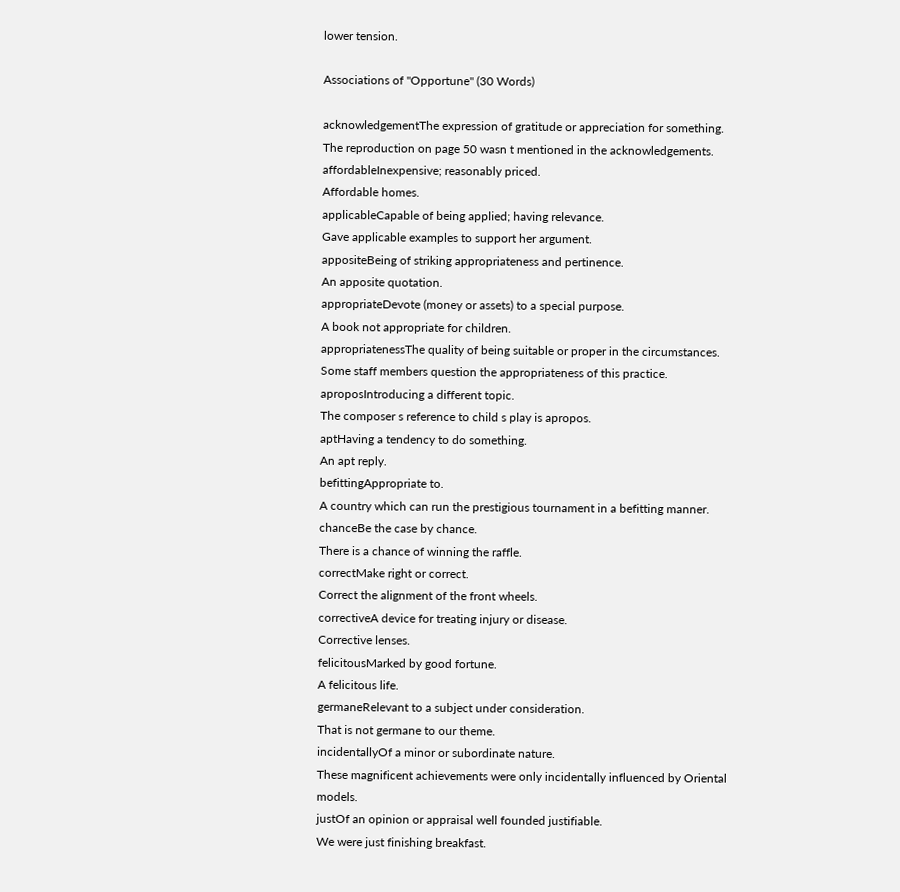lower tension.

Associations of "Opportune" (30 Words)

acknowledgementThe expression of gratitude or appreciation for something.
The reproduction on page 50 wasn t mentioned in the acknowledgements.
affordableInexpensive; reasonably priced.
Affordable homes.
applicableCapable of being applied; having relevance.
Gave applicable examples to support her argument.
appositeBeing of striking appropriateness and pertinence.
An apposite quotation.
appropriateDevote (money or assets) to a special purpose.
A book not appropriate for children.
appropriatenessThe quality of being suitable or proper in the circumstances.
Some staff members question the appropriateness of this practice.
aproposIntroducing a different topic.
The composer s reference to child s play is apropos.
aptHaving a tendency to do something.
An apt reply.
befittingAppropriate to.
A country which can run the prestigious tournament in a befitting manner.
chanceBe the case by chance.
There is a chance of winning the raffle.
correctMake right or correct.
Correct the alignment of the front wheels.
correctiveA device for treating injury or disease.
Corrective lenses.
felicitousMarked by good fortune.
A felicitous life.
germaneRelevant to a subject under consideration.
That is not germane to our theme.
incidentallyOf a minor or subordinate nature.
These magnificent achievements were only incidentally influenced by Oriental models.
justOf an opinion or appraisal well founded justifiable.
We were just finishing breakfast.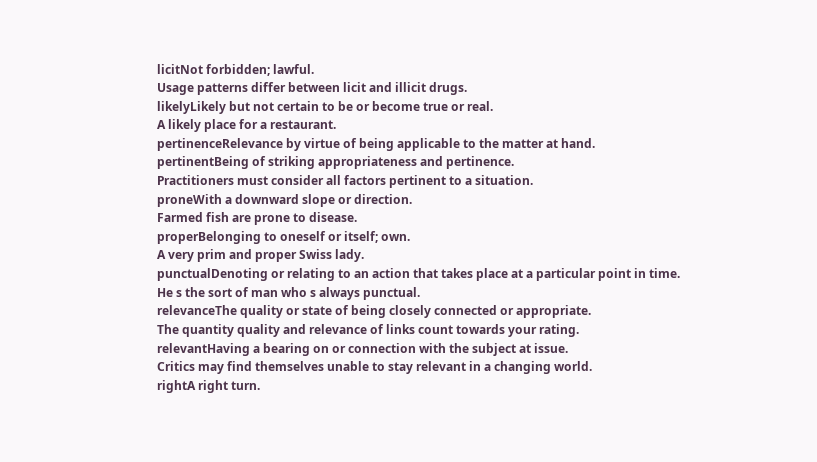licitNot forbidden; lawful.
Usage patterns differ between licit and illicit drugs.
likelyLikely but not certain to be or become true or real.
A likely place for a restaurant.
pertinenceRelevance by virtue of being applicable to the matter at hand.
pertinentBeing of striking appropriateness and pertinence.
Practitioners must consider all factors pertinent to a situation.
proneWith a downward slope or direction.
Farmed fish are prone to disease.
properBelonging to oneself or itself; own.
A very prim and proper Swiss lady.
punctualDenoting or relating to an action that takes place at a particular point in time.
He s the sort of man who s always punctual.
relevanceThe quality or state of being closely connected or appropriate.
The quantity quality and relevance of links count towards your rating.
relevantHaving a bearing on or connection with the subject at issue.
Critics may find themselves unable to stay relevant in a changing world.
rightA right turn.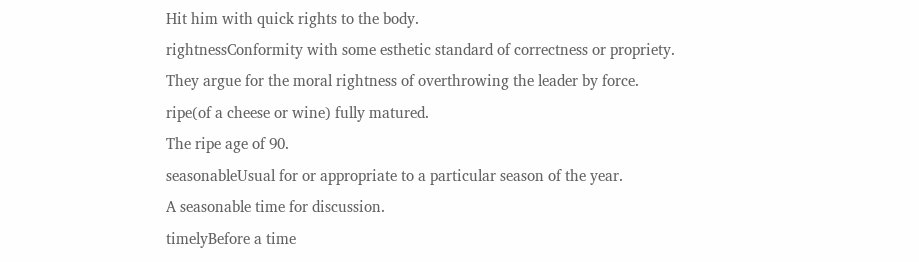Hit him with quick rights to the body.
rightnessConformity with some esthetic standard of correctness or propriety.
They argue for the moral rightness of overthrowing the leader by force.
ripe(of a cheese or wine) fully matured.
The ripe age of 90.
seasonableUsual for or appropriate to a particular season of the year.
A seasonable time for discussion.
timelyBefore a time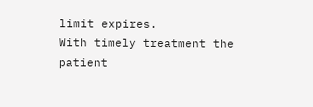limit expires.
With timely treatment the patient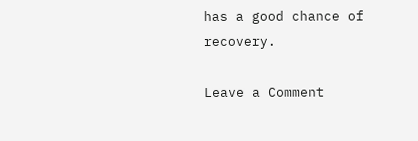has a good chance of recovery.

Leave a Comment